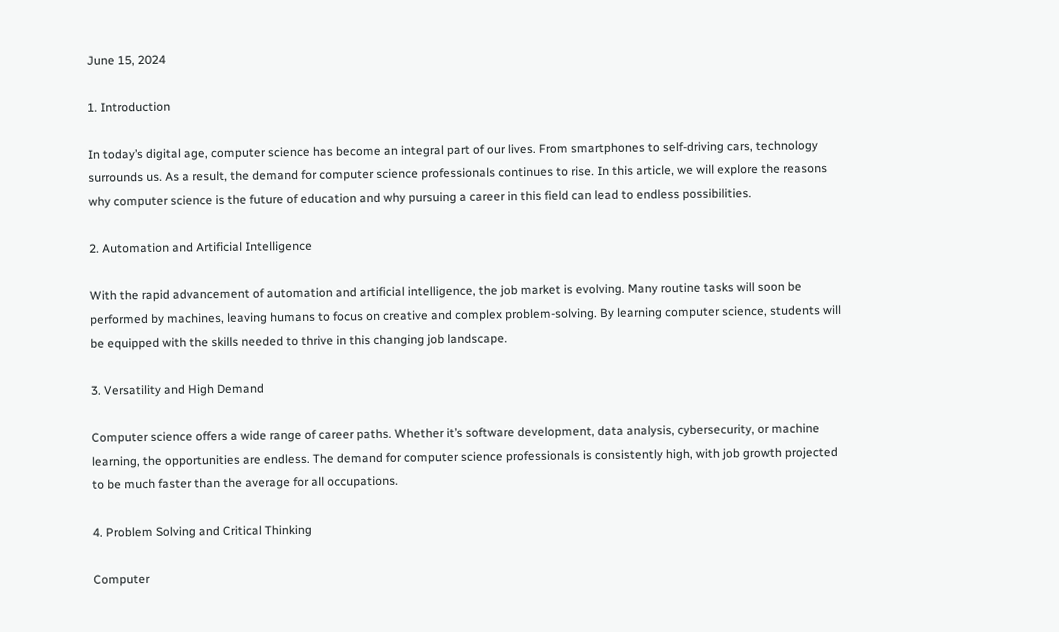June 15, 2024

1. Introduction

In today’s digital age, computer science has become an integral part of our lives. From smartphones to self-driving cars, technology surrounds us. As a result, the demand for computer science professionals continues to rise. In this article, we will explore the reasons why computer science is the future of education and why pursuing a career in this field can lead to endless possibilities.

2. Automation and Artificial Intelligence

With the rapid advancement of automation and artificial intelligence, the job market is evolving. Many routine tasks will soon be performed by machines, leaving humans to focus on creative and complex problem-solving. By learning computer science, students will be equipped with the skills needed to thrive in this changing job landscape.

3. Versatility and High Demand

Computer science offers a wide range of career paths. Whether it’s software development, data analysis, cybersecurity, or machine learning, the opportunities are endless. The demand for computer science professionals is consistently high, with job growth projected to be much faster than the average for all occupations.

4. Problem Solving and Critical Thinking

Computer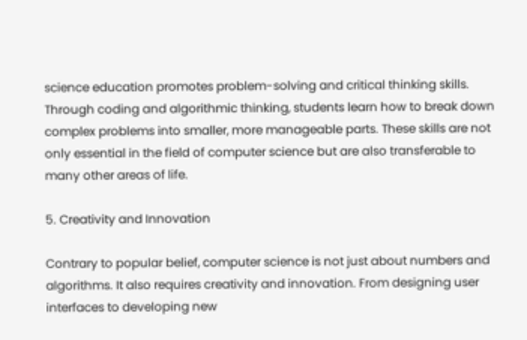science education promotes problem-solving and critical thinking skills. Through coding and algorithmic thinking, students learn how to break down complex problems into smaller, more manageable parts. These skills are not only essential in the field of computer science but are also transferable to many other areas of life.

5. Creativity and Innovation

Contrary to popular belief, computer science is not just about numbers and algorithms. It also requires creativity and innovation. From designing user interfaces to developing new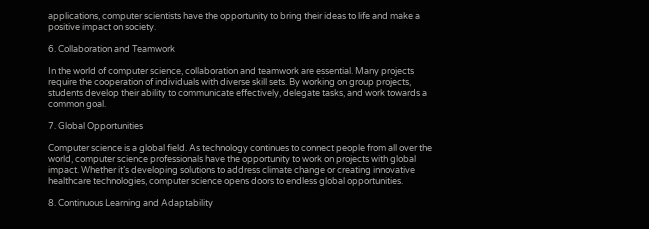applications, computer scientists have the opportunity to bring their ideas to life and make a positive impact on society.

6. Collaboration and Teamwork

In the world of computer science, collaboration and teamwork are essential. Many projects require the cooperation of individuals with diverse skill sets. By working on group projects, students develop their ability to communicate effectively, delegate tasks, and work towards a common goal.

7. Global Opportunities

Computer science is a global field. As technology continues to connect people from all over the world, computer science professionals have the opportunity to work on projects with global impact. Whether it’s developing solutions to address climate change or creating innovative healthcare technologies, computer science opens doors to endless global opportunities.

8. Continuous Learning and Adaptability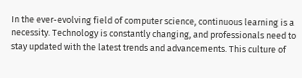In the ever-evolving field of computer science, continuous learning is a necessity. Technology is constantly changing, and professionals need to stay updated with the latest trends and advancements. This culture of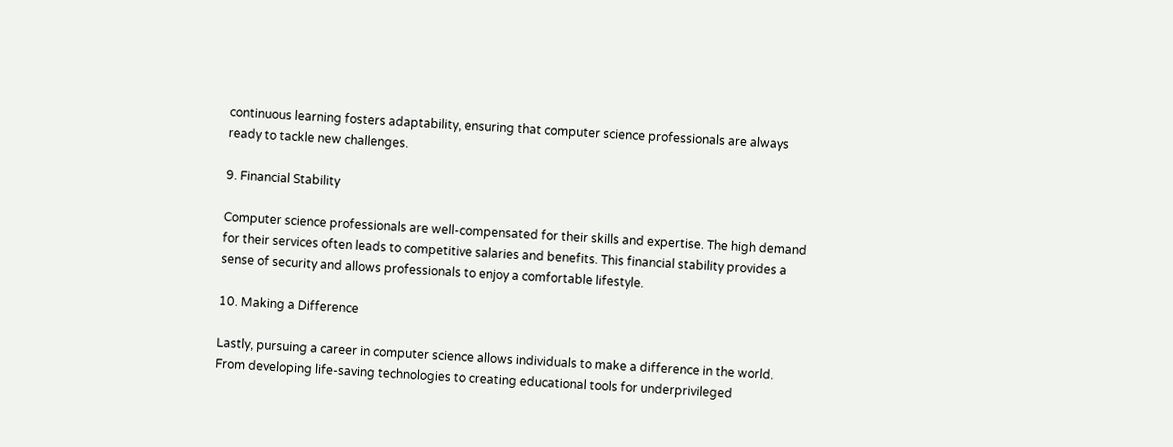continuous learning fosters adaptability, ensuring that computer science professionals are always ready to tackle new challenges.

9. Financial Stability

Computer science professionals are well-compensated for their skills and expertise. The high demand for their services often leads to competitive salaries and benefits. This financial stability provides a sense of security and allows professionals to enjoy a comfortable lifestyle.

10. Making a Difference

Lastly, pursuing a career in computer science allows individuals to make a difference in the world. From developing life-saving technologies to creating educational tools for underprivileged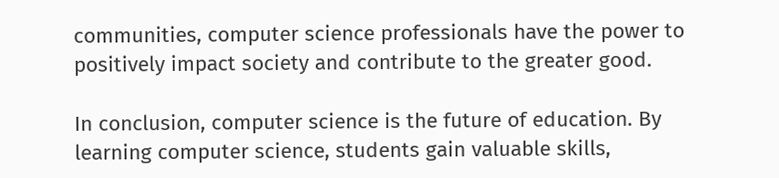communities, computer science professionals have the power to positively impact society and contribute to the greater good.

In conclusion, computer science is the future of education. By learning computer science, students gain valuable skills,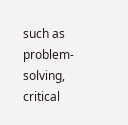such as problem-solving, critical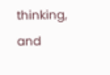thinking, and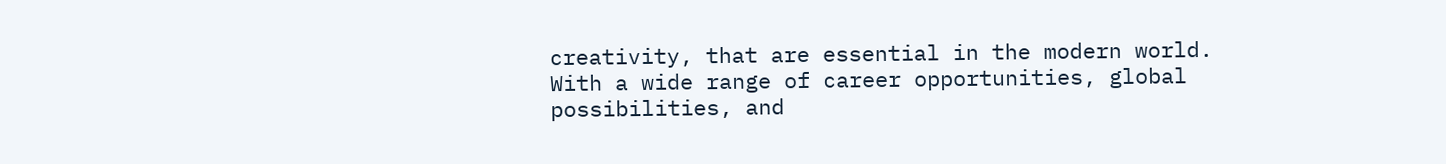creativity, that are essential in the modern world. With a wide range of career opportunities, global possibilities, and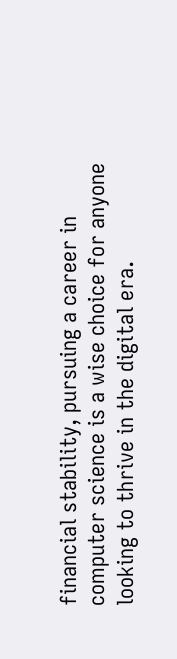financial stability, pursuing a career in computer science is a wise choice for anyone looking to thrive in the digital era.